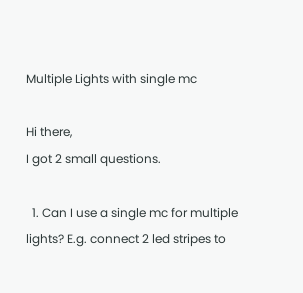Multiple Lights with single mc

Hi there,
I got 2 small questions.

  1. Can I use a single mc for multiple lights? E.g. connect 2 led stripes to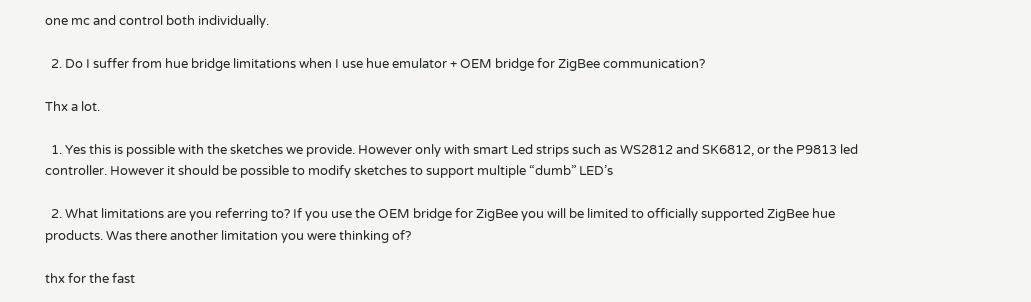one mc and control both individually.

  2. Do I suffer from hue bridge limitations when I use hue emulator + OEM bridge for ZigBee communication?

Thx a lot.

  1. Yes this is possible with the sketches we provide. However only with smart Led strips such as WS2812 and SK6812, or the P9813 led controller. However it should be possible to modify sketches to support multiple “dumb” LED’s

  2. What limitations are you referring to? If you use the OEM bridge for ZigBee you will be limited to officially supported ZigBee hue products. Was there another limitation you were thinking of?

thx for the fast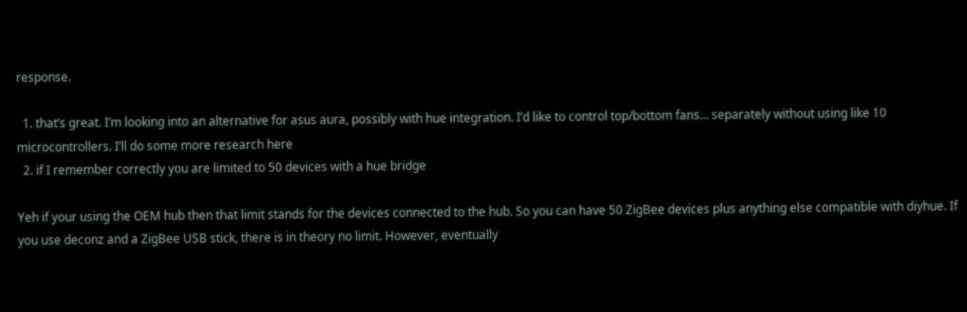response.

  1. that’s great. I’m looking into an alternative for asus aura, possibly with hue integration. I’d like to control top/bottom fans… separately without using like 10 microcontrollers. I’ll do some more research here
  2. if I remember correctly you are limited to 50 devices with a hue bridge

Yeh if your using the OEM hub then that limit stands for the devices connected to the hub. So you can have 50 ZigBee devices plus anything else compatible with diyhue. If you use deconz and a ZigBee USB stick, there is in theory no limit. However, eventually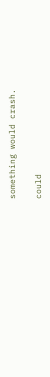something would crash.

could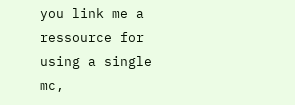you link me a ressource for using a single mc,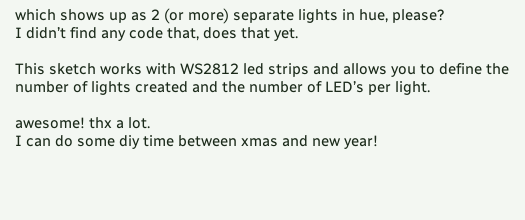which shows up as 2 (or more) separate lights in hue, please?
I didn’t find any code that, does that yet.

This sketch works with WS2812 led strips and allows you to define the number of lights created and the number of LED’s per light.

awesome! thx a lot.
I can do some diy time between xmas and new year!